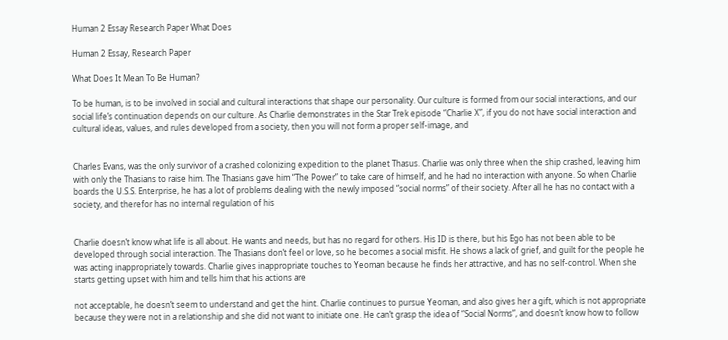Human 2 Essay Research Paper What Does

Human 2 Essay, Research Paper

What Does It Mean To Be Human?

To be human, is to be involved in social and cultural interactions that shape our personality. Our culture is formed from our social interactions, and our social life’s continuation depends on our culture. As Charlie demonstrates in the Star Trek episode “Charlie X”, if you do not have social interaction and cultural ideas, values, and rules developed from a society, then you will not form a proper self-image, and


Charles Evans, was the only survivor of a crashed colonizing expedition to the planet Thasus. Charlie was only three when the ship crashed, leaving him with only the Thasians to raise him. The Thasians gave him “The Power” to take care of himself, and he had no interaction with anyone. So when Charlie boards the U.S.S. Enterprise, he has a lot of problems dealing with the newly imposed “social norms” of their society. After all he has no contact with a society, and therefor has no internal regulation of his


Charlie doesn’t know what life is all about. He wants and needs, but has no regard for others. His ID is there, but his Ego has not been able to be developed through social interaction. The Thasians don’t feel or love, so he becomes a social misfit. He shows a lack of grief, and guilt for the people he was acting inappropriately towards. Charlie gives inappropriate touches to Yeoman because he finds her attractive, and has no self-control. When she starts getting upset with him and tells him that his actions are

not acceptable, he doesn’t seem to understand and get the hint. Charlie continues to pursue Yeoman, and also gives her a gift, which is not appropriate because they were not in a relationship and she did not want to initiate one. He can’t grasp the idea of “Social Norms”, and doesn’t know how to follow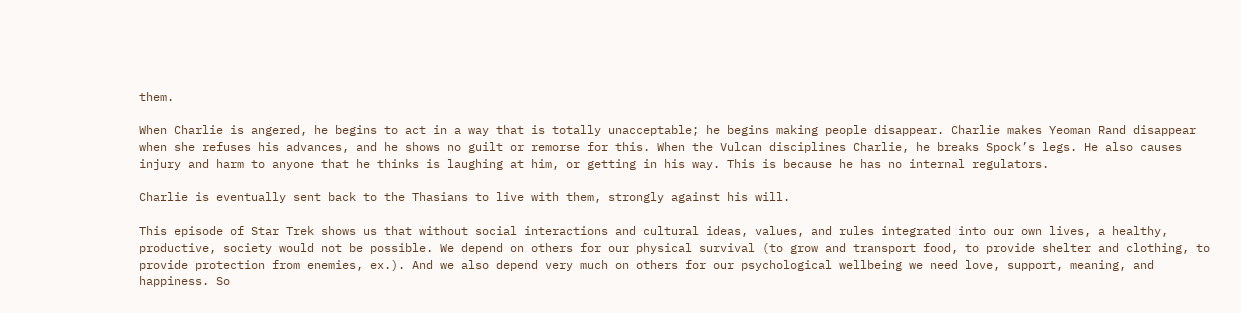them.

When Charlie is angered, he begins to act in a way that is totally unacceptable; he begins making people disappear. Charlie makes Yeoman Rand disappear when she refuses his advances, and he shows no guilt or remorse for this. When the Vulcan disciplines Charlie, he breaks Spock’s legs. He also causes injury and harm to anyone that he thinks is laughing at him, or getting in his way. This is because he has no internal regulators.

Charlie is eventually sent back to the Thasians to live with them, strongly against his will.

This episode of Star Trek shows us that without social interactions and cultural ideas, values, and rules integrated into our own lives, a healthy, productive, society would not be possible. We depend on others for our physical survival (to grow and transport food, to provide shelter and clothing, to provide protection from enemies, ex.). And we also depend very much on others for our psychological wellbeing we need love, support, meaning, and happiness. So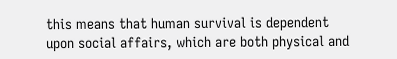this means that human survival is dependent upon social affairs, which are both physical and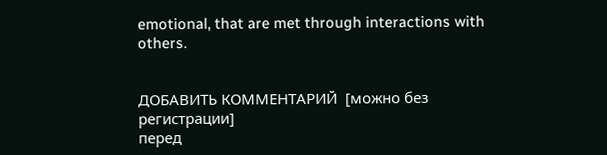emotional, that are met through interactions with others.


ДОБАВИТЬ КОММЕНТАРИЙ  [можно без регистрации]
перед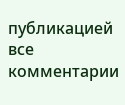публикацией все комментарии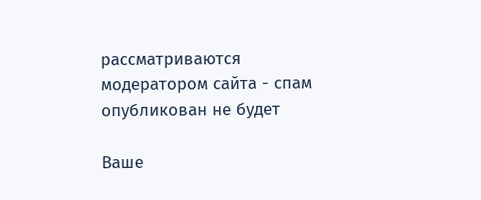рассматриваются модератором сайта - спам опубликован не будет

Ваше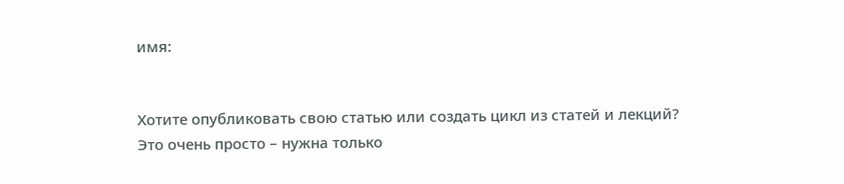имя:


Хотите опубликовать свою статью или создать цикл из статей и лекций?
Это очень просто – нужна только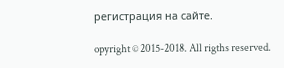регистрация на сайте.

opyright © 2015-2018. All rigths reserved.